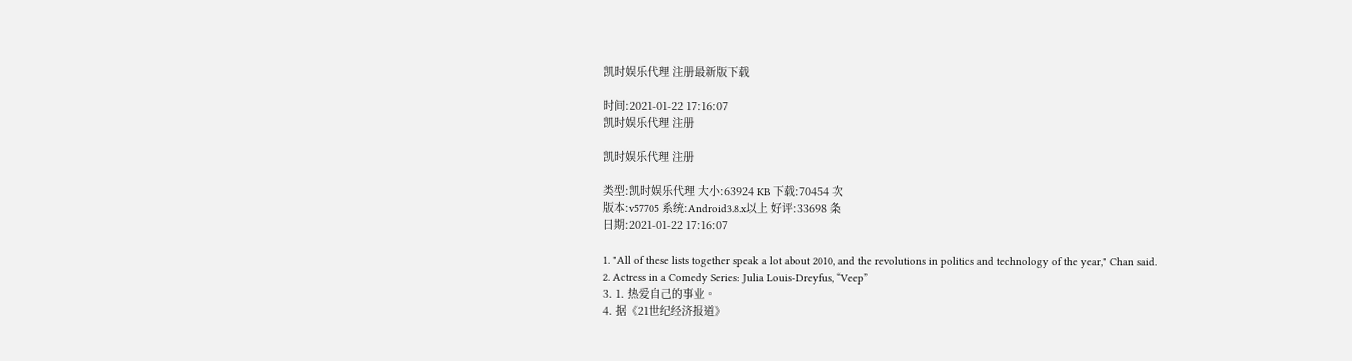凯时娱乐代理 注册最新版下载

时间:2021-01-22 17:16:07
凯时娱乐代理 注册

凯时娱乐代理 注册

类型:凯时娱乐代理 大小:63924 KB 下载:70454 次
版本:v57705 系统:Android3.8.x以上 好评:33698 条
日期:2021-01-22 17:16:07

1. "All of these lists together speak a lot about 2010, and the revolutions in politics and technology of the year," Chan said.
2. Actress in a Comedy Series: Julia Louis-Dreyfus, “Veep”
3. 1. 热爱自己的事业。
4. 据《21世纪经济报道》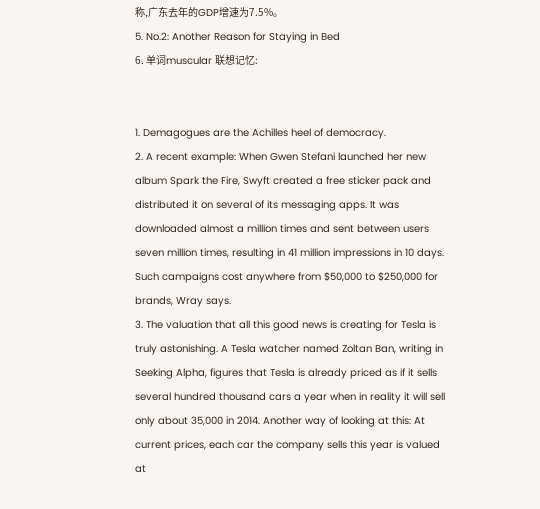称,广东去年的GDP增速为7.5%。
5. No.2: Another Reason for Staying in Bed
6. 单词muscular 联想记忆:


1. Demagogues are the Achilles heel of democracy.
2. A recent example: When Gwen Stefani launched her new album Spark the Fire, Swyft created a free sticker pack and distributed it on several of its messaging apps. It was downloaded almost a million times and sent between users seven million times, resulting in 41 million impressions in 10 days. Such campaigns cost anywhere from $50,000 to $250,000 for brands, Wray says.
3. The valuation that all this good news is creating for Tesla is truly astonishing. A Tesla watcher named Zoltan Ban, writing in Seeking Alpha, figures that Tesla is already priced as if it sells several hundred thousand cars a year when in reality it will sell only about 35,000 in 2014. Another way of looking at this: At current prices, each car the company sells this year is valued at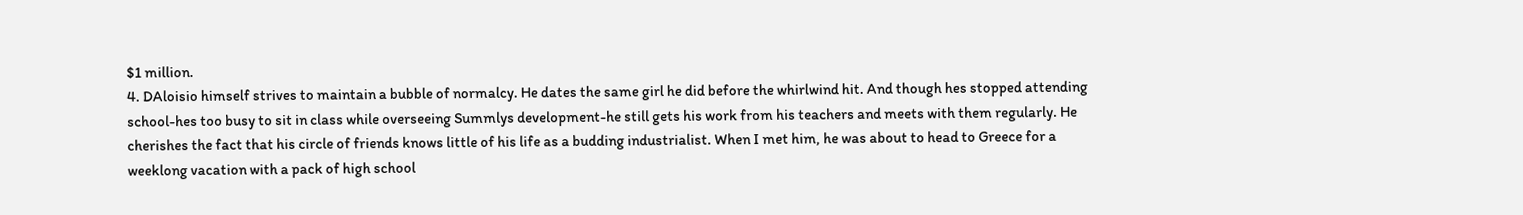$1 million.
4. DAloisio himself strives to maintain a bubble of normalcy. He dates the same girl he did before the whirlwind hit. And though hes stopped attending school-hes too busy to sit in class while overseeing Summlys development-he still gets his work from his teachers and meets with them regularly. He cherishes the fact that his circle of friends knows little of his life as a budding industrialist. When I met him, he was about to head to Greece for a weeklong vacation with a pack of high school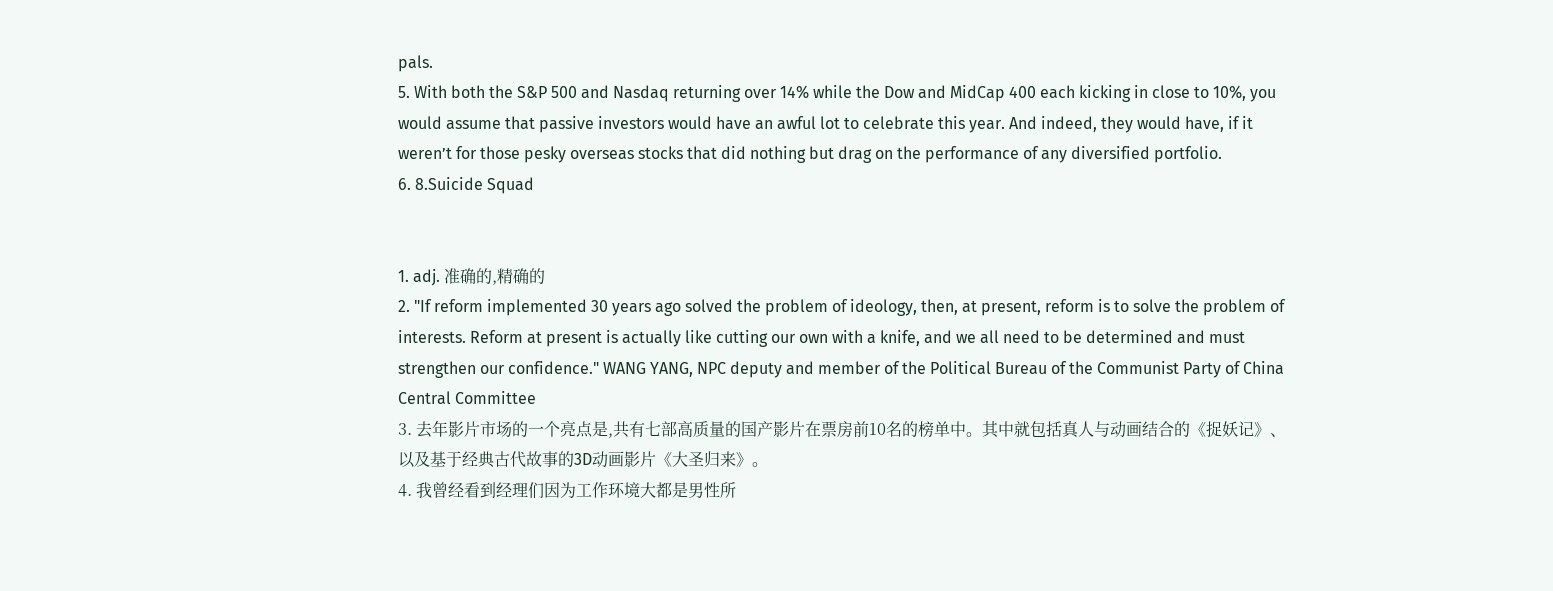pals.
5. With both the S&P 500 and Nasdaq returning over 14% while the Dow and MidCap 400 each kicking in close to 10%, you would assume that passive investors would have an awful lot to celebrate this year. And indeed, they would have, if it weren’t for those pesky overseas stocks that did nothing but drag on the performance of any diversified portfolio.
6. 8.Suicide Squad


1. adj. 准确的,精确的
2. "If reform implemented 30 years ago solved the problem of ideology, then, at present, reform is to solve the problem of interests. Reform at present is actually like cutting our own with a knife, and we all need to be determined and must strengthen our confidence." WANG YANG, NPC deputy and member of the Political Bureau of the Communist Party of China Central Committee
3. 去年影片市场的一个亮点是,共有七部高质量的国产影片在票房前10名的榜单中。其中就包括真人与动画结合的《捉妖记》、以及基于经典古代故事的3D动画影片《大圣归来》。
4. 我曾经看到经理们因为工作环境大都是男性所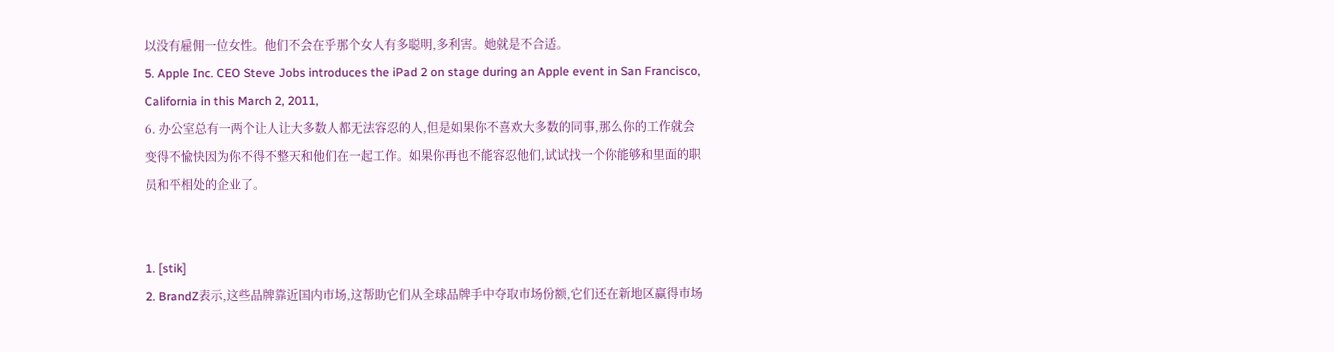以没有雇佣一位女性。他们不会在乎那个女人有多聪明,多利害。她就是不合适。
5. Apple Inc. CEO Steve Jobs introduces the iPad 2 on stage during an Apple event in San Francisco, California in this March 2, 2011,
6. 办公室总有一两个让人让大多数人都无法容忍的人,但是如果你不喜欢大多数的同事,那么你的工作就会变得不愉快因为你不得不整天和他们在一起工作。如果你再也不能容忍他们,试试找一个你能够和里面的职员和平相处的企业了。


1. [stik]
2. BrandZ表示,这些品牌靠近国内市场,这帮助它们从全球品牌手中夺取市场份额,它们还在新地区赢得市场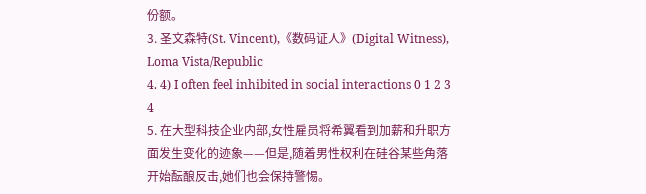份额。
3. 圣文森特(St. Vincent),《数码证人》(Digital Witness), Loma Vista/Republic
4. 4) I often feel inhibited in social interactions 0 1 2 3 4
5. 在大型科技企业内部,女性雇员将希翼看到加薪和升职方面发生变化的迹象——但是,随着男性权利在硅谷某些角落开始酝酿反击,她们也会保持警惕。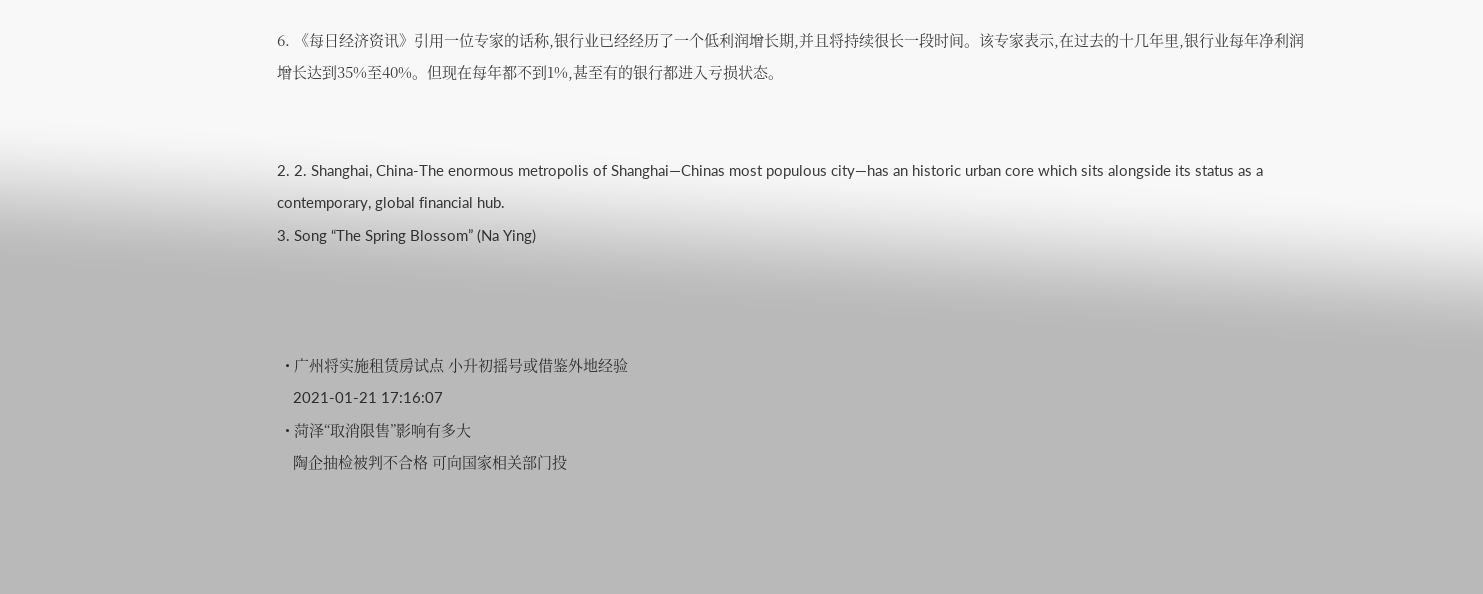6. 《每日经济资讯》引用一位专家的话称,银行业已经经历了一个低利润增长期,并且将持续很长一段时间。该专家表示,在过去的十几年里,银行业每年净利润增长达到35%至40%。但现在每年都不到1%,甚至有的银行都进入亏损状态。


2. 2. Shanghai, China-The enormous metropolis of Shanghai—Chinas most populous city—has an historic urban core which sits alongside its status as a contemporary, global financial hub.
3. Song “The Spring Blossom” (Na Ying)



  • 广州将实施租赁房试点 小升初摇号或借鉴外地经验
    2021-01-21 17:16:07
  • 菏泽“取消限售”影响有多大
    陶企抽检被判不合格 可向国家相关部门投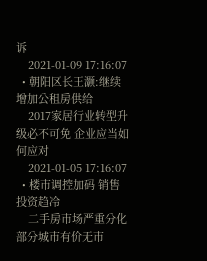诉
    2021-01-09 17:16:07
  • 朝阳区长王灏:继续增加公租房供给
    2017家居行业转型升级必不可免 企业应当如何应对
    2021-01-05 17:16:07
  • 楼市调控加码 销售投资趋冷
    二手房市场严重分化 部分城市有价无市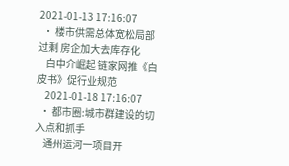2021-01-13 17:16:07
  • 楼市供需总体宽松局部过剩 房企加大去库存化
    白中介崛起 链家网推《白皮书》促行业规范
    2021-01-18 17:16:07
  • 都市圈:城市群建设的切入点和抓手
    通州运河一项目开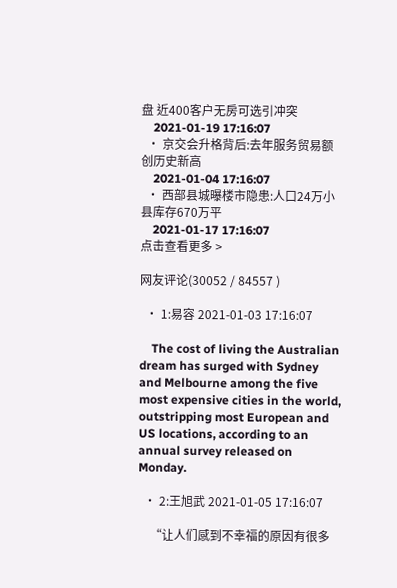盘 近400客户无房可选引冲突
    2021-01-19 17:16:07
  • 京交会升格背后:去年服务贸易额创历史新高
    2021-01-04 17:16:07
  • 西部县城曝楼市隐患:人口24万小县库存670万平
    2021-01-17 17:16:07
点击查看更多 >

网友评论(30052 / 84557 )

  • 1:易容 2021-01-03 17:16:07

    The cost of living the Australian dream has surged with Sydney and Melbourne among the five most expensive cities in the world, outstripping most European and US locations, according to an annual survey released on Monday.

  • 2:王旭武 2021-01-05 17:16:07

    “让人们感到不幸福的原因有很多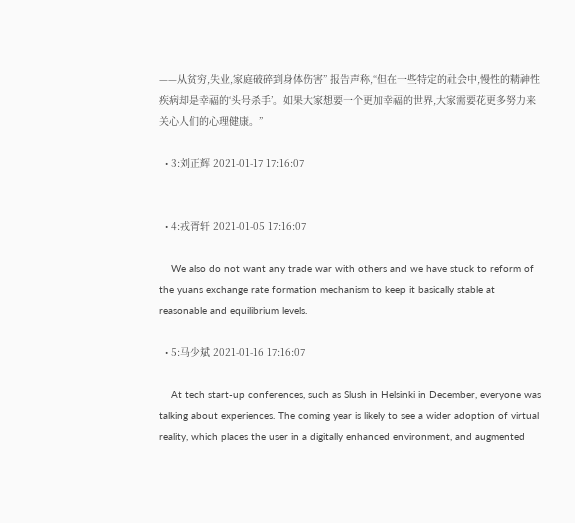——从贫穷,失业,家庭破碎到身体伤害” 报告声称,“但在一些特定的社会中,慢性的精神性疾病却是幸福的‘头号杀手’。如果大家想要一个更加幸福的世界,大家需要花更多努力来关心人们的心理健康。”

  • 3:刘正辉 2021-01-17 17:16:07


  • 4:戎胥轩 2021-01-05 17:16:07

    We also do not want any trade war with others and we have stuck to reform of the yuans exchange rate formation mechanism to keep it basically stable at reasonable and equilibrium levels.

  • 5:马少斌 2021-01-16 17:16:07

    At tech start-up conferences, such as Slush in Helsinki in December, everyone was talking about experiences. The coming year is likely to see a wider adoption of virtual reality, which places the user in a digitally enhanced environment, and augmented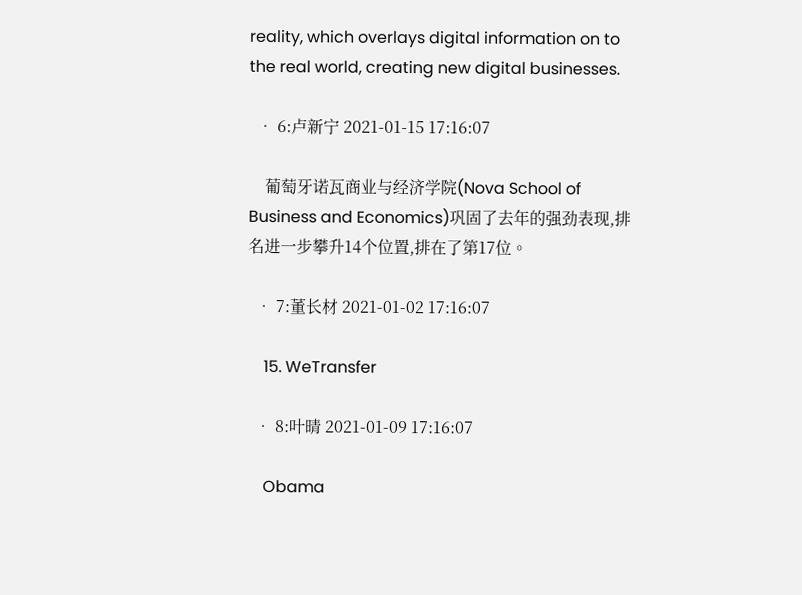reality, which overlays digital information on to the real world, creating new digital businesses.

  • 6:卢新宁 2021-01-15 17:16:07

    葡萄牙诺瓦商业与经济学院(Nova School of Business and Economics)巩固了去年的强劲表现,排名进一步攀升14个位置,排在了第17位。

  • 7:董长材 2021-01-02 17:16:07

    15. WeTransfer

  • 8:叶晴 2021-01-09 17:16:07

    Obama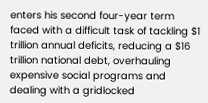enters his second four-year term faced with a difficult task of tackling $1 trillion annual deficits, reducing a $16 trillion national debt, overhauling expensive social programs and dealing with a gridlocked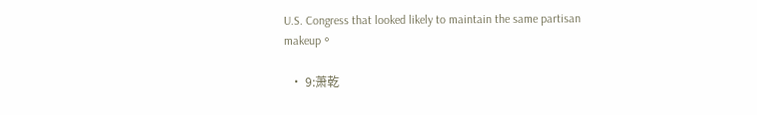U.S. Congress that looked likely to maintain the same partisan makeup。

  • 9:萧乾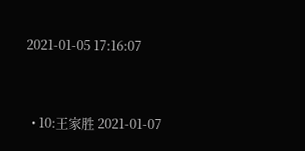2021-01-05 17:16:07


  • 10:王家胜 2021-01-07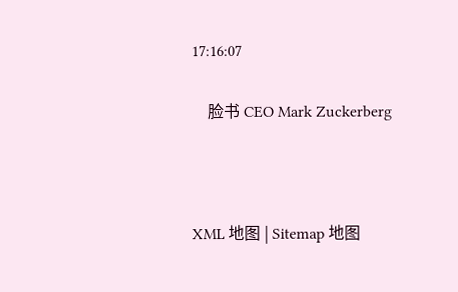17:16:07

    脸书 CEO Mark Zuckerberg



XML 地图 | Sitemap 地图